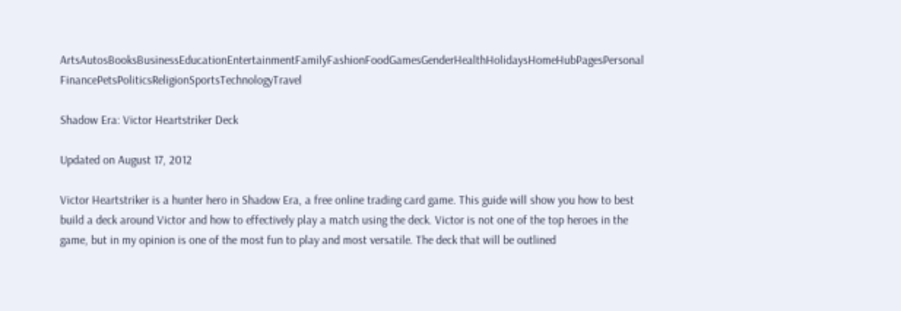ArtsAutosBooksBusinessEducationEntertainmentFamilyFashionFoodGamesGenderHealthHolidaysHomeHubPagesPersonal FinancePetsPoliticsReligionSportsTechnologyTravel

Shadow Era: Victor Heartstriker Deck

Updated on August 17, 2012

Victor Heartstriker is a hunter hero in Shadow Era, a free online trading card game. This guide will show you how to best build a deck around Victor and how to effectively play a match using the deck. Victor is not one of the top heroes in the game, but in my opinion is one of the most fun to play and most versatile. The deck that will be outlined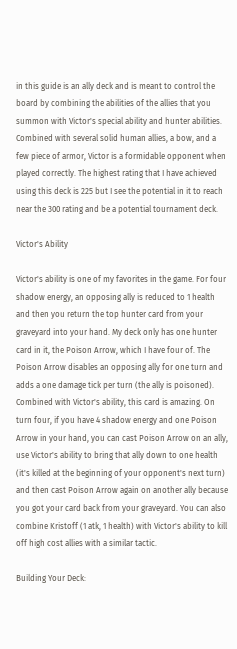in this guide is an ally deck and is meant to control the board by combining the abilities of the allies that you summon with Victor's special ability and hunter abilities. Combined with several solid human allies, a bow, and a few piece of armor, Victor is a formidable opponent when played correctly. The highest rating that I have achieved using this deck is 225 but I see the potential in it to reach near the 300 rating and be a potential tournament deck.

Victor's Ability

Victor's ability is one of my favorites in the game. For four shadow energy, an opposing ally is reduced to 1 health and then you return the top hunter card from your graveyard into your hand. My deck only has one hunter card in it, the Poison Arrow, which I have four of. The Poison Arrow disables an opposing ally for one turn and adds a one damage tick per turn (the ally is poisoned). Combined with Victor's ability, this card is amazing. On turn four, if you have 4 shadow energy and one Poison Arrow in your hand, you can cast Poison Arrow on an ally, use Victor's ability to bring that ally down to one health (it's killed at the beginning of your opponent's next turn) and then cast Poison Arrow again on another ally because you got your card back from your graveyard. You can also combine Kristoff (1 atk, 1 health) with Victor's ability to kill off high cost allies with a similar tactic.

Building Your Deck: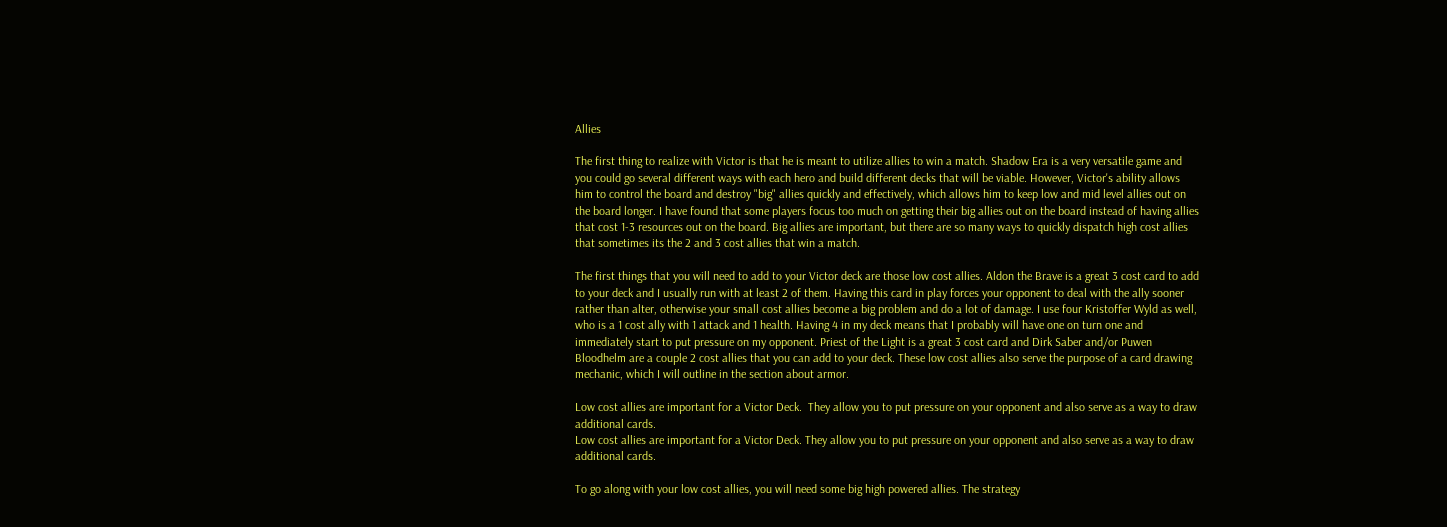Allies

The first thing to realize with Victor is that he is meant to utilize allies to win a match. Shadow Era is a very versatile game and you could go several different ways with each hero and build different decks that will be viable. However, Victor's ability allows him to control the board and destroy "big" allies quickly and effectively, which allows him to keep low and mid level allies out on the board longer. I have found that some players focus too much on getting their big allies out on the board instead of having allies that cost 1-3 resources out on the board. Big allies are important, but there are so many ways to quickly dispatch high cost allies that sometimes its the 2 and 3 cost allies that win a match.

The first things that you will need to add to your Victor deck are those low cost allies. Aldon the Brave is a great 3 cost card to add to your deck and I usually run with at least 2 of them. Having this card in play forces your opponent to deal with the ally sooner rather than alter, otherwise your small cost allies become a big problem and do a lot of damage. I use four Kristoffer Wyld as well, who is a 1 cost ally with 1 attack and 1 health. Having 4 in my deck means that I probably will have one on turn one and immediately start to put pressure on my opponent. Priest of the Light is a great 3 cost card and Dirk Saber and/or Puwen Bloodhelm are a couple 2 cost allies that you can add to your deck. These low cost allies also serve the purpose of a card drawing mechanic, which I will outline in the section about armor.

Low cost allies are important for a Victor Deck.  They allow you to put pressure on your opponent and also serve as a way to draw additional cards.
Low cost allies are important for a Victor Deck. They allow you to put pressure on your opponent and also serve as a way to draw additional cards.

To go along with your low cost allies, you will need some big high powered allies. The strategy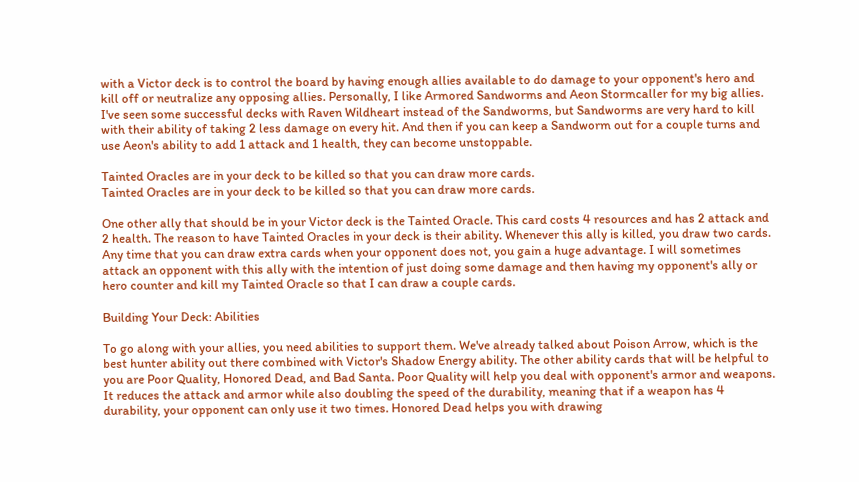with a Victor deck is to control the board by having enough allies available to do damage to your opponent's hero and kill off or neutralize any opposing allies. Personally, I like Armored Sandworms and Aeon Stormcaller for my big allies. I've seen some successful decks with Raven Wildheart instead of the Sandworms, but Sandworms are very hard to kill with their ability of taking 2 less damage on every hit. And then if you can keep a Sandworm out for a couple turns and use Aeon's ability to add 1 attack and 1 health, they can become unstoppable.

Tainted Oracles are in your deck to be killed so that you can draw more cards.
Tainted Oracles are in your deck to be killed so that you can draw more cards.

One other ally that should be in your Victor deck is the Tainted Oracle. This card costs 4 resources and has 2 attack and 2 health. The reason to have Tainted Oracles in your deck is their ability. Whenever this ally is killed, you draw two cards. Any time that you can draw extra cards when your opponent does not, you gain a huge advantage. I will sometimes attack an opponent with this ally with the intention of just doing some damage and then having my opponent's ally or hero counter and kill my Tainted Oracle so that I can draw a couple cards.

Building Your Deck: Abilities

To go along with your allies, you need abilities to support them. We've already talked about Poison Arrow, which is the best hunter ability out there combined with Victor's Shadow Energy ability. The other ability cards that will be helpful to you are Poor Quality, Honored Dead, and Bad Santa. Poor Quality will help you deal with opponent's armor and weapons. It reduces the attack and armor while also doubling the speed of the durability, meaning that if a weapon has 4 durability, your opponent can only use it two times. Honored Dead helps you with drawing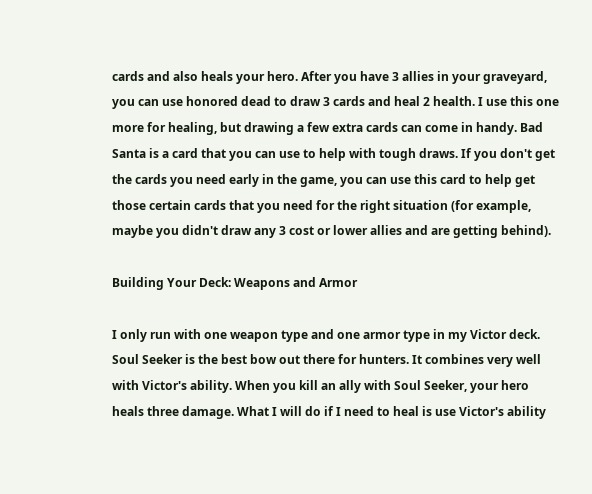cards and also heals your hero. After you have 3 allies in your graveyard, you can use honored dead to draw 3 cards and heal 2 health. I use this one more for healing, but drawing a few extra cards can come in handy. Bad Santa is a card that you can use to help with tough draws. If you don't get the cards you need early in the game, you can use this card to help get those certain cards that you need for the right situation (for example, maybe you didn't draw any 3 cost or lower allies and are getting behind).

Building Your Deck: Weapons and Armor

I only run with one weapon type and one armor type in my Victor deck. Soul Seeker is the best bow out there for hunters. It combines very well with Victor's ability. When you kill an ally with Soul Seeker, your hero heals three damage. What I will do if I need to heal is use Victor's ability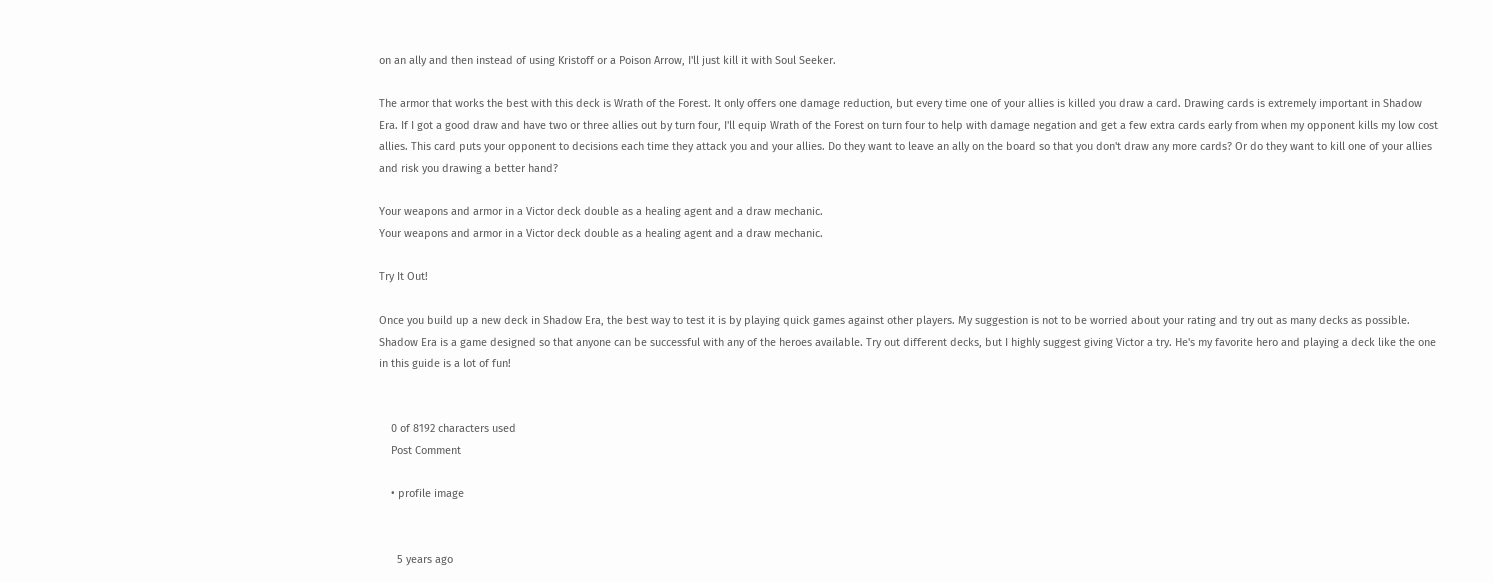on an ally and then instead of using Kristoff or a Poison Arrow, I'll just kill it with Soul Seeker.

The armor that works the best with this deck is Wrath of the Forest. It only offers one damage reduction, but every time one of your allies is killed you draw a card. Drawing cards is extremely important in Shadow Era. If I got a good draw and have two or three allies out by turn four, I'll equip Wrath of the Forest on turn four to help with damage negation and get a few extra cards early from when my opponent kills my low cost allies. This card puts your opponent to decisions each time they attack you and your allies. Do they want to leave an ally on the board so that you don't draw any more cards? Or do they want to kill one of your allies and risk you drawing a better hand?

Your weapons and armor in a Victor deck double as a healing agent and a draw mechanic.
Your weapons and armor in a Victor deck double as a healing agent and a draw mechanic.

Try It Out!

Once you build up a new deck in Shadow Era, the best way to test it is by playing quick games against other players. My suggestion is not to be worried about your rating and try out as many decks as possible. Shadow Era is a game designed so that anyone can be successful with any of the heroes available. Try out different decks, but I highly suggest giving Victor a try. He's my favorite hero and playing a deck like the one in this guide is a lot of fun!


    0 of 8192 characters used
    Post Comment

    • profile image


      5 years ago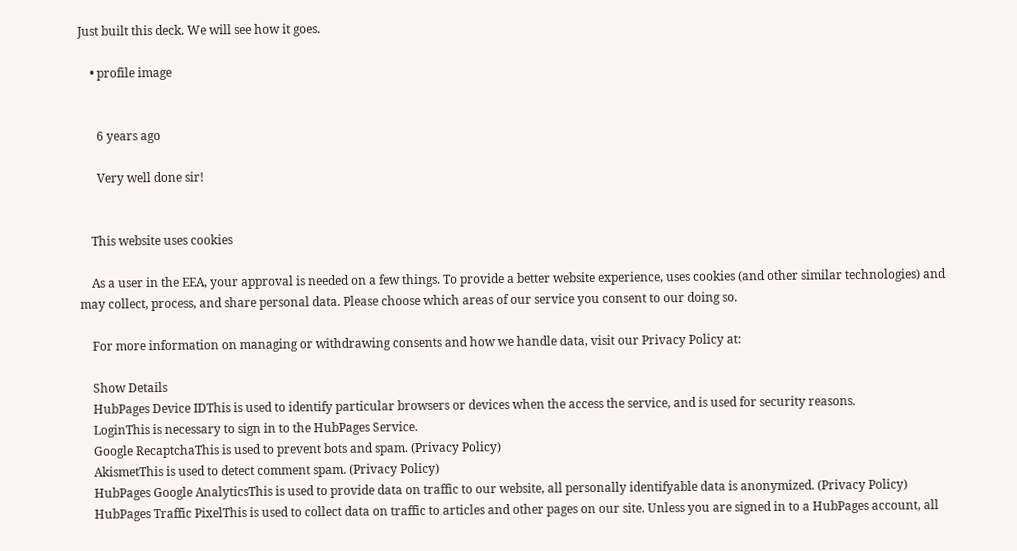Just built this deck. We will see how it goes.

    • profile image


      6 years ago

      Very well done sir!


    This website uses cookies

    As a user in the EEA, your approval is needed on a few things. To provide a better website experience, uses cookies (and other similar technologies) and may collect, process, and share personal data. Please choose which areas of our service you consent to our doing so.

    For more information on managing or withdrawing consents and how we handle data, visit our Privacy Policy at:

    Show Details
    HubPages Device IDThis is used to identify particular browsers or devices when the access the service, and is used for security reasons.
    LoginThis is necessary to sign in to the HubPages Service.
    Google RecaptchaThis is used to prevent bots and spam. (Privacy Policy)
    AkismetThis is used to detect comment spam. (Privacy Policy)
    HubPages Google AnalyticsThis is used to provide data on traffic to our website, all personally identifyable data is anonymized. (Privacy Policy)
    HubPages Traffic PixelThis is used to collect data on traffic to articles and other pages on our site. Unless you are signed in to a HubPages account, all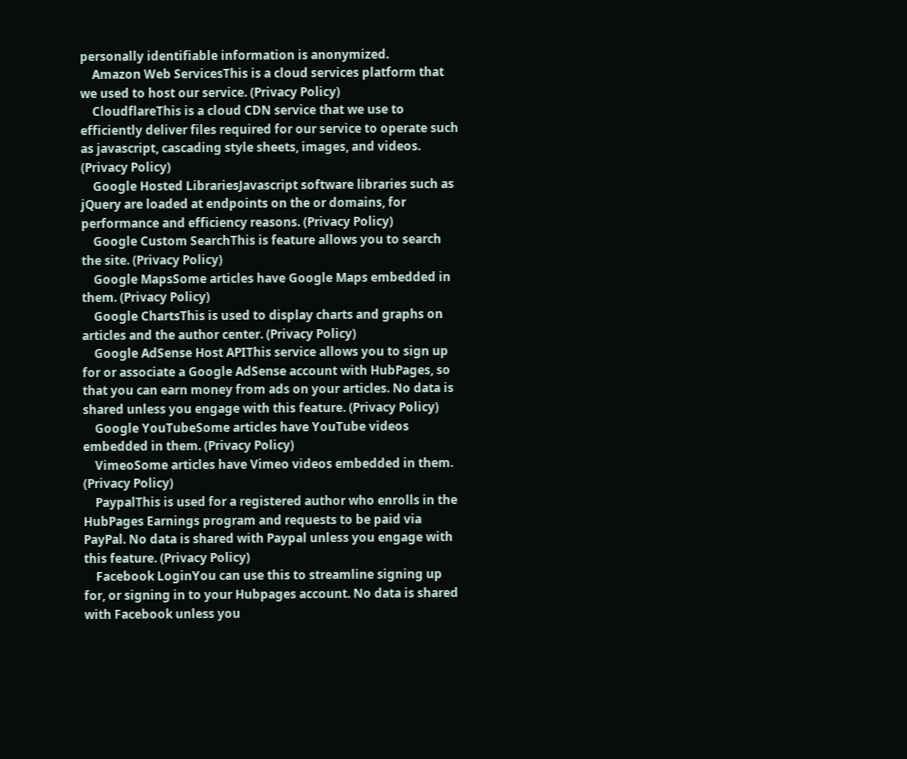personally identifiable information is anonymized.
    Amazon Web ServicesThis is a cloud services platform that we used to host our service. (Privacy Policy)
    CloudflareThis is a cloud CDN service that we use to efficiently deliver files required for our service to operate such as javascript, cascading style sheets, images, and videos. (Privacy Policy)
    Google Hosted LibrariesJavascript software libraries such as jQuery are loaded at endpoints on the or domains, for performance and efficiency reasons. (Privacy Policy)
    Google Custom SearchThis is feature allows you to search the site. (Privacy Policy)
    Google MapsSome articles have Google Maps embedded in them. (Privacy Policy)
    Google ChartsThis is used to display charts and graphs on articles and the author center. (Privacy Policy)
    Google AdSense Host APIThis service allows you to sign up for or associate a Google AdSense account with HubPages, so that you can earn money from ads on your articles. No data is shared unless you engage with this feature. (Privacy Policy)
    Google YouTubeSome articles have YouTube videos embedded in them. (Privacy Policy)
    VimeoSome articles have Vimeo videos embedded in them. (Privacy Policy)
    PaypalThis is used for a registered author who enrolls in the HubPages Earnings program and requests to be paid via PayPal. No data is shared with Paypal unless you engage with this feature. (Privacy Policy)
    Facebook LoginYou can use this to streamline signing up for, or signing in to your Hubpages account. No data is shared with Facebook unless you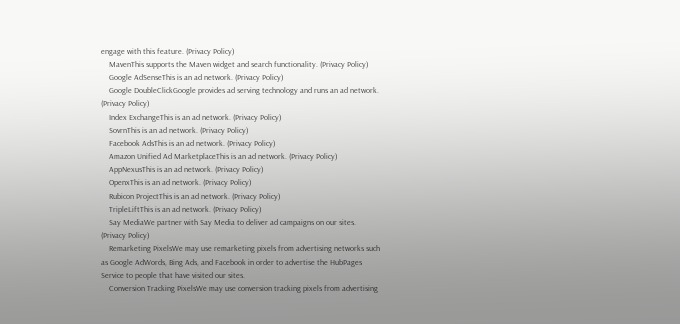engage with this feature. (Privacy Policy)
    MavenThis supports the Maven widget and search functionality. (Privacy Policy)
    Google AdSenseThis is an ad network. (Privacy Policy)
    Google DoubleClickGoogle provides ad serving technology and runs an ad network. (Privacy Policy)
    Index ExchangeThis is an ad network. (Privacy Policy)
    SovrnThis is an ad network. (Privacy Policy)
    Facebook AdsThis is an ad network. (Privacy Policy)
    Amazon Unified Ad MarketplaceThis is an ad network. (Privacy Policy)
    AppNexusThis is an ad network. (Privacy Policy)
    OpenxThis is an ad network. (Privacy Policy)
    Rubicon ProjectThis is an ad network. (Privacy Policy)
    TripleLiftThis is an ad network. (Privacy Policy)
    Say MediaWe partner with Say Media to deliver ad campaigns on our sites. (Privacy Policy)
    Remarketing PixelsWe may use remarketing pixels from advertising networks such as Google AdWords, Bing Ads, and Facebook in order to advertise the HubPages Service to people that have visited our sites.
    Conversion Tracking PixelsWe may use conversion tracking pixels from advertising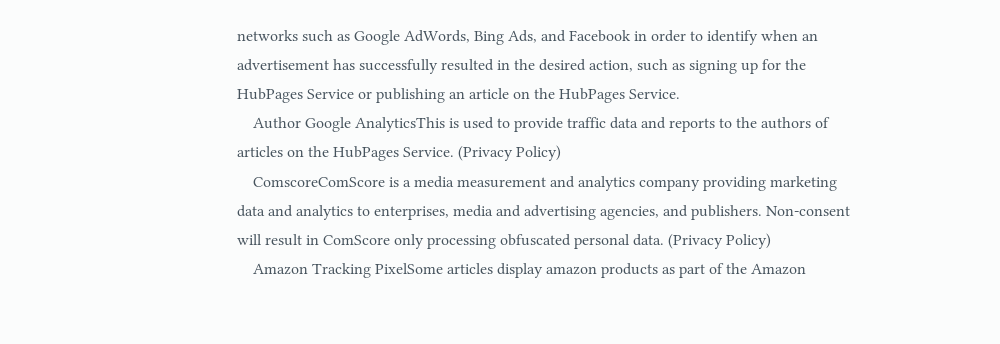networks such as Google AdWords, Bing Ads, and Facebook in order to identify when an advertisement has successfully resulted in the desired action, such as signing up for the HubPages Service or publishing an article on the HubPages Service.
    Author Google AnalyticsThis is used to provide traffic data and reports to the authors of articles on the HubPages Service. (Privacy Policy)
    ComscoreComScore is a media measurement and analytics company providing marketing data and analytics to enterprises, media and advertising agencies, and publishers. Non-consent will result in ComScore only processing obfuscated personal data. (Privacy Policy)
    Amazon Tracking PixelSome articles display amazon products as part of the Amazon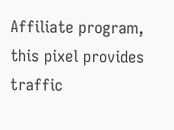Affiliate program, this pixel provides traffic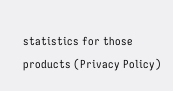statistics for those products (Privacy Policy)